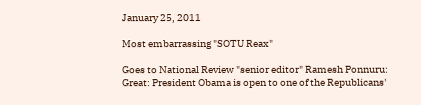January 25, 2011

Most embarrassing "SOTU Reax"

Goes to National Review "senior editor" Ramesh Ponnuru:
Great: President Obama is open to one of the Republicans'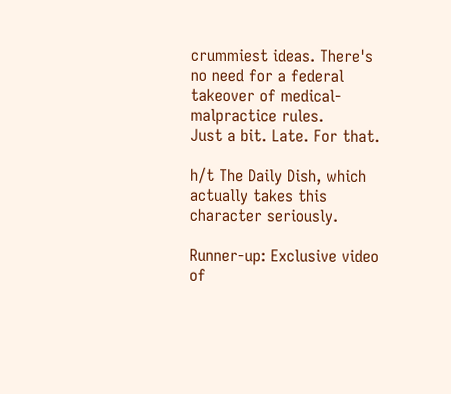crummiest ideas. There's no need for a federal takeover of medical-malpractice rules.
Just a bit. Late. For that.

h/t The Daily Dish, which actually takes this character seriously.

Runner-up: Exclusive video of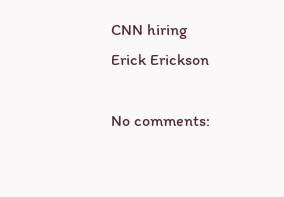CNN hiring Erick Erickson

No comments: